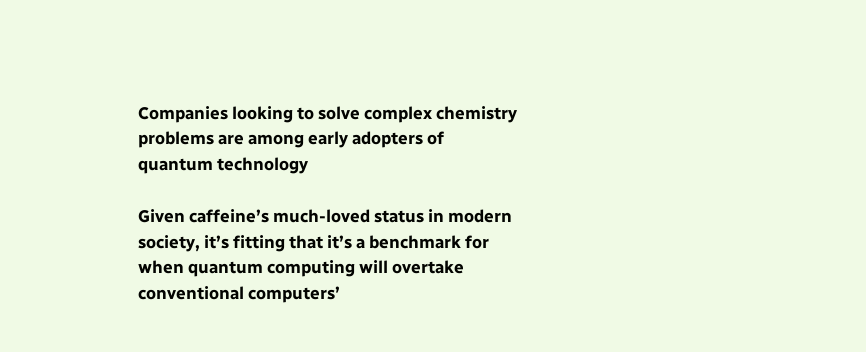Companies looking to solve complex chemistry problems are among early adopters of quantum technology

Given caffeine’s much-loved status in modern society, it’s fitting that it’s a benchmark for when quantum computing will overtake conventional computers’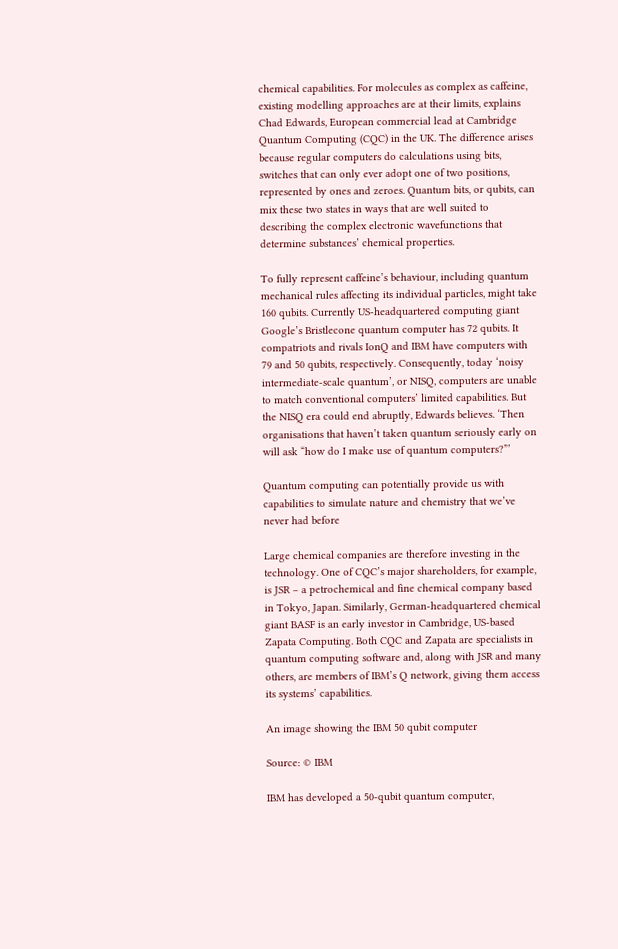chemical capabilities. For molecules as complex as caffeine, existing modelling approaches are at their limits, explains Chad Edwards, European commercial lead at Cambridge Quantum Computing (CQC) in the UK. The difference arises because regular computers do calculations using bits, switches that can only ever adopt one of two positions, represented by ones and zeroes. Quantum bits, or qubits, can mix these two states in ways that are well suited to describing the complex electronic wavefunctions that determine substances’ chemical properties.

To fully represent caffeine’s behaviour, including quantum mechanical rules affecting its individual particles, might take 160 qubits. Currently US-headquartered computing giant Google’s Bristlecone quantum computer has 72 qubits. It compatriots and rivals IonQ and IBM have computers with 79 and 50 qubits, respectively. Consequently, today ‘noisy intermediate-scale quantum’, or NISQ, computers are unable to match conventional computers’ limited capabilities. But the NISQ era could end abruptly, Edwards believes. ‘Then organisations that haven’t taken quantum seriously early on will ask “how do I make use of quantum computers?”’

Quantum computing can potentially provide us with capabilities to simulate nature and chemistry that we’ve never had before

Large chemical companies are therefore investing in the technology. One of CQC’s major shareholders, for example, is JSR – a petrochemical and fine chemical company based in Tokyo, Japan. Similarly, German-headquartered chemical giant BASF is an early investor in Cambridge, US-based Zapata Computing. Both CQC and Zapata are specialists in quantum computing software and, along with JSR and many others, are members of IBM’s Q network, giving them access its systems’ capabilities.

An image showing the IBM 50 qubit computer

Source: © IBM

IBM has developed a 50-qubit quantum computer,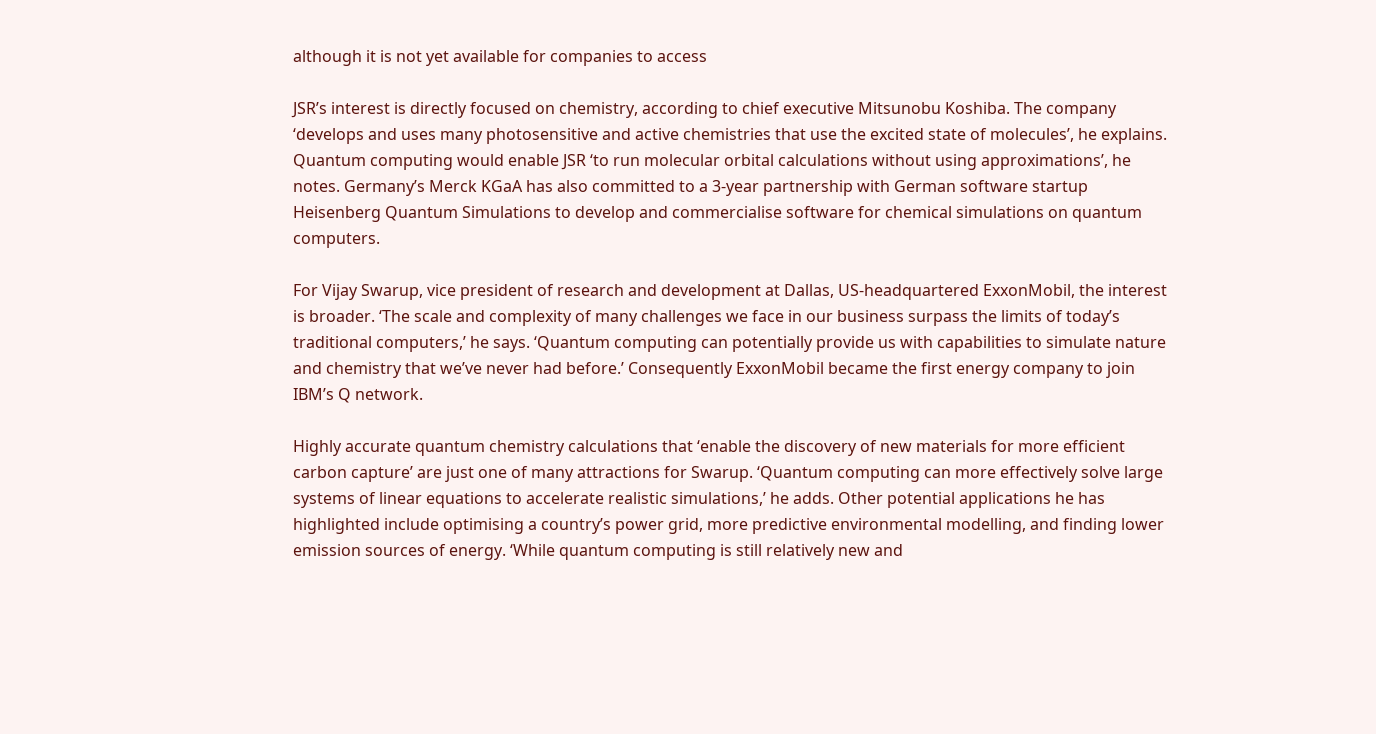although it is not yet available for companies to access

JSR’s interest is directly focused on chemistry, according to chief executive Mitsunobu Koshiba. The company ‘develops and uses many photosensitive and active chemistries that use the excited state of molecules’, he explains. Quantum computing would enable JSR ‘to run molecular orbital calculations without using approximations’, he notes. Germany’s Merck KGaA has also committed to a 3-year partnership with German software startup Heisenberg Quantum Simulations to develop and commercialise software for chemical simulations on quantum computers.

For Vijay Swarup, vice president of research and development at Dallas, US-headquartered ExxonMobil, the interest is broader. ‘The scale and complexity of many challenges we face in our business surpass the limits of today’s traditional computers,’ he says. ‘Quantum computing can potentially provide us with capabilities to simulate nature and chemistry that we’ve never had before.’ Consequently ExxonMobil became the first energy company to join IBM’s Q network.

Highly accurate quantum chemistry calculations that ‘enable the discovery of new materials for more efficient carbon capture’ are just one of many attractions for Swarup. ‘Quantum computing can more effectively solve large systems of linear equations to accelerate realistic simulations,’ he adds. Other potential applications he has highlighted include optimising a country’s power grid, more predictive environmental modelling, and finding lower emission sources of energy. ‘While quantum computing is still relatively new and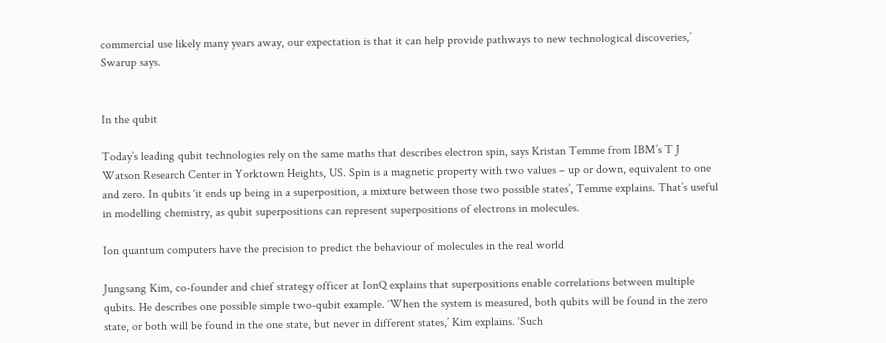commercial use likely many years away, our expectation is that it can help provide pathways to new technological discoveries,’ Swarup says.


In the qubit

Today’s leading qubit technologies rely on the same maths that describes electron spin, says Kristan Temme from IBM’s T J Watson Research Center in Yorktown Heights, US. Spin is a magnetic property with two values – up or down, equivalent to one and zero. In qubits ‘it ends up being in a superposition, a mixture between those two possible states’, Temme explains. That’s useful in modelling chemistry, as qubit superpositions can represent superpositions of electrons in molecules.

Ion quantum computers have the precision to predict the behaviour of molecules in the real world

Jungsang Kim, co-founder and chief strategy officer at IonQ explains that superpositions enable correlations between multiple qubits. He describes one possible simple two-qubit example. ‘When the system is measured, both qubits will be found in the zero state, or both will be found in the one state, but never in different states,’ Kim explains. ‘Such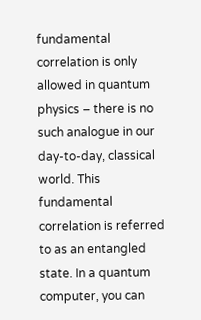fundamental correlation is only allowed in quantum physics – there is no such analogue in our day-to-day, classical world. This fundamental correlation is referred to as an entangled state. In a quantum computer, you can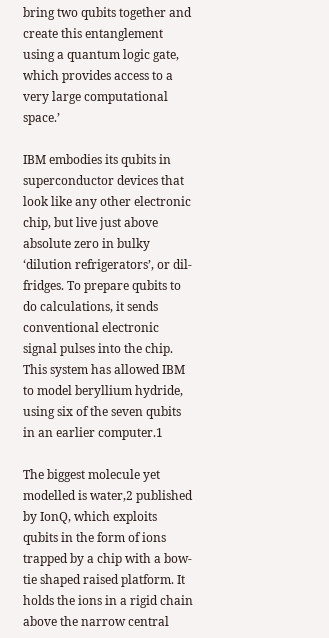bring two qubits together and create this entanglement using a quantum logic gate, which provides access to a very large computational space.’

IBM embodies its qubits in superconductor devices that look like any other electronic chip, but live just above absolute zero in bulky ‘dilution refrigerators’, or dil-fridges. To prepare qubits to do calculations, it sends conventional electronic signal pulses into the chip. This system has allowed IBM to model beryllium hydride, using six of the seven qubits in an earlier computer.1

The biggest molecule yet modelled is water,2 published by IonQ, which exploits qubits in the form of ions trapped by a chip with a bow-tie shaped raised platform. It holds the ions in a rigid chain above the narrow central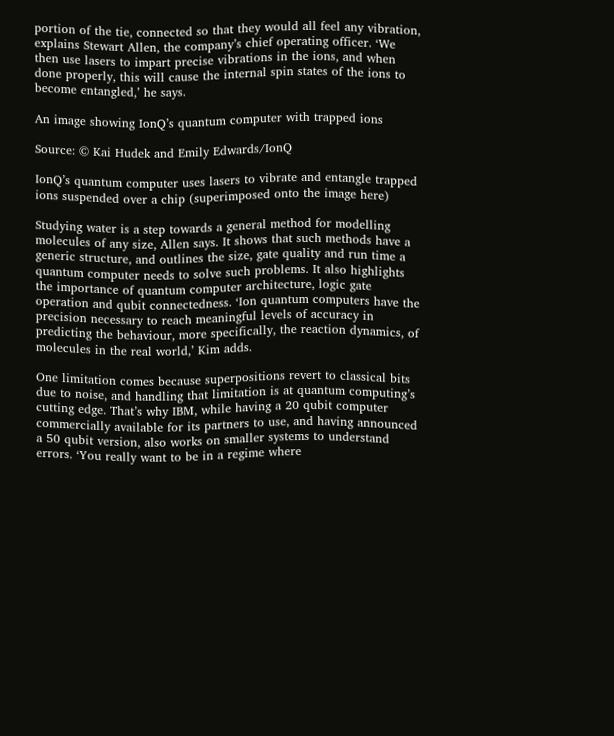portion of the tie, connected so that they would all feel any vibration, explains Stewart Allen, the company’s chief operating officer. ‘We then use lasers to impart precise vibrations in the ions, and when done properly, this will cause the internal spin states of the ions to become entangled,’ he says.

An image showing IonQ’s quantum computer with trapped ions

Source: © Kai Hudek and Emily Edwards/IonQ

IonQ’s quantum computer uses lasers to vibrate and entangle trapped ions suspended over a chip (superimposed onto the image here)

Studying water is a step towards a general method for modelling molecules of any size, Allen says. It shows that such methods have a generic structure, and outlines the size, gate quality and run time a quantum computer needs to solve such problems. It also highlights the importance of quantum computer architecture, logic gate operation and qubit connectedness. ‘Ion quantum computers have the precision necessary to reach meaningful levels of accuracy in predicting the behaviour, more specifically, the reaction dynamics, of molecules in the real world,’ Kim adds.

One limitation comes because superpositions revert to classical bits due to noise, and handling that limitation is at quantum computing’s cutting edge. That’s why IBM, while having a 20 qubit computer commercially available for its partners to use, and having announced a 50 qubit version, also works on smaller systems to understand errors. ‘You really want to be in a regime where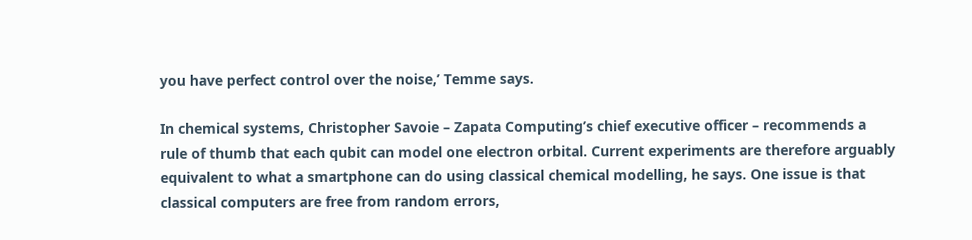you have perfect control over the noise,’ Temme says.

In chemical systems, Christopher Savoie – Zapata Computing’s chief executive officer – recommends a rule of thumb that each qubit can model one electron orbital. Current experiments are therefore arguably equivalent to what a smartphone can do using classical chemical modelling, he says. One issue is that classical computers are free from random errors,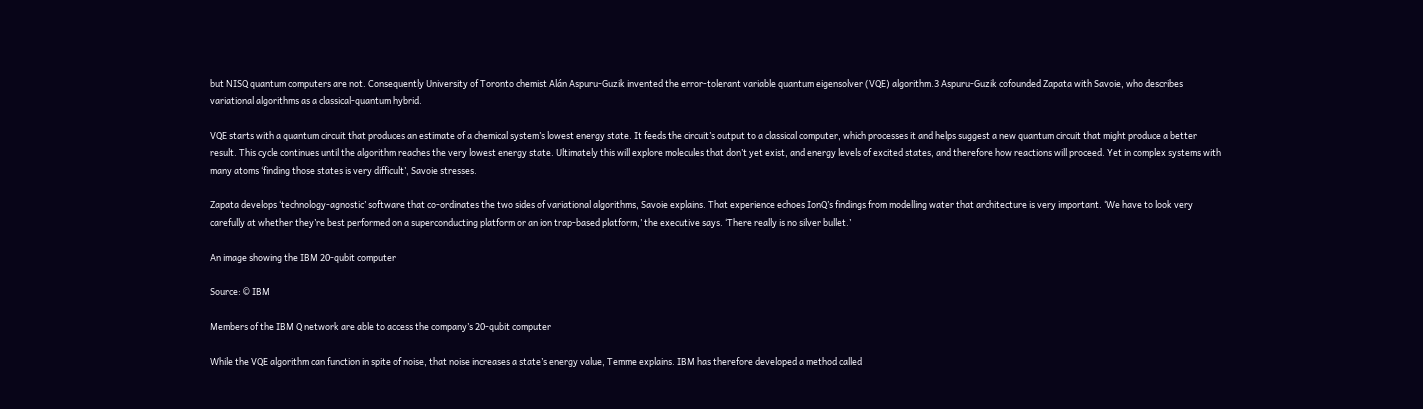but NISQ quantum computers are not. Consequently University of Toronto chemist Alán Aspuru-Guzik invented the error-tolerant variable quantum eigensolver (VQE) algorithm.3 Aspuru-Guzik cofounded Zapata with Savoie, who describes variational algorithms as a classical-quantum hybrid.

VQE starts with a quantum circuit that produces an estimate of a chemical system’s lowest energy state. It feeds the circuit’s output to a classical computer, which processes it and helps suggest a new quantum circuit that might produce a better result. This cycle continues until the algorithm reaches the very lowest energy state. Ultimately this will explore molecules that don’t yet exist, and energy levels of excited states, and therefore how reactions will proceed. Yet in complex systems with many atoms ‘finding those states is very difficult’, Savoie stresses.

Zapata develops ‘technology-agnostic’ software that co-ordinates the two sides of variational algorithms, Savoie explains. That experience echoes IonQ’s findings from modelling water that architecture is very important. ‘We have to look very carefully at whether they’re best performed on a superconducting platform or an ion trap-based platform,’ the executive says. ‘There really is no silver bullet.’

An image showing the IBM 20-qubit computer

Source: © IBM

Members of the IBM Q network are able to access the company’s 20-qubit computer

While the VQE algorithm can function in spite of noise, that noise increases a state’s energy value, Temme explains. IBM has therefore developed a method called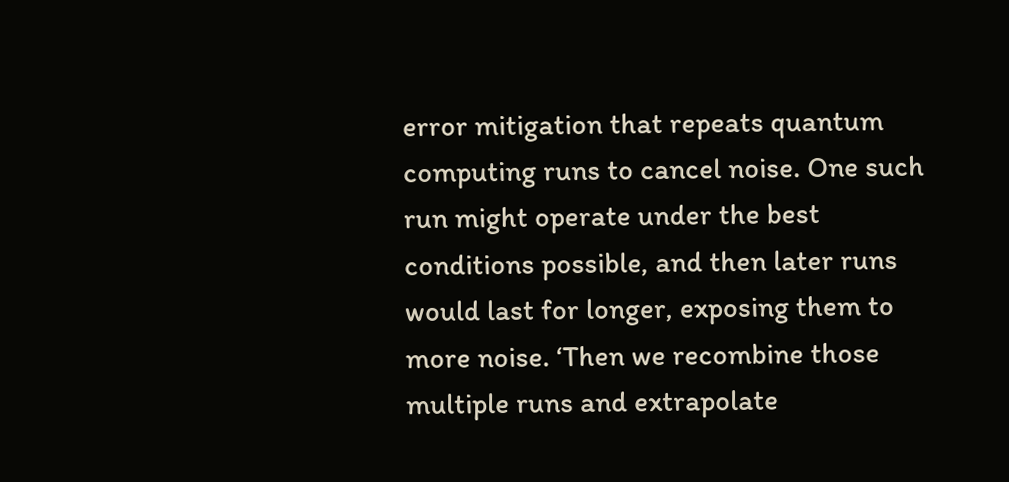error mitigation that repeats quantum computing runs to cancel noise. One such run might operate under the best conditions possible, and then later runs would last for longer, exposing them to more noise. ‘Then we recombine those multiple runs and extrapolate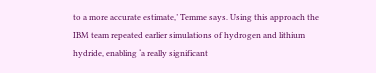to a more accurate estimate,’ Temme says. Using this approach the IBM team repeated earlier simulations of hydrogen and lithium hydride, enabling ‘a really significant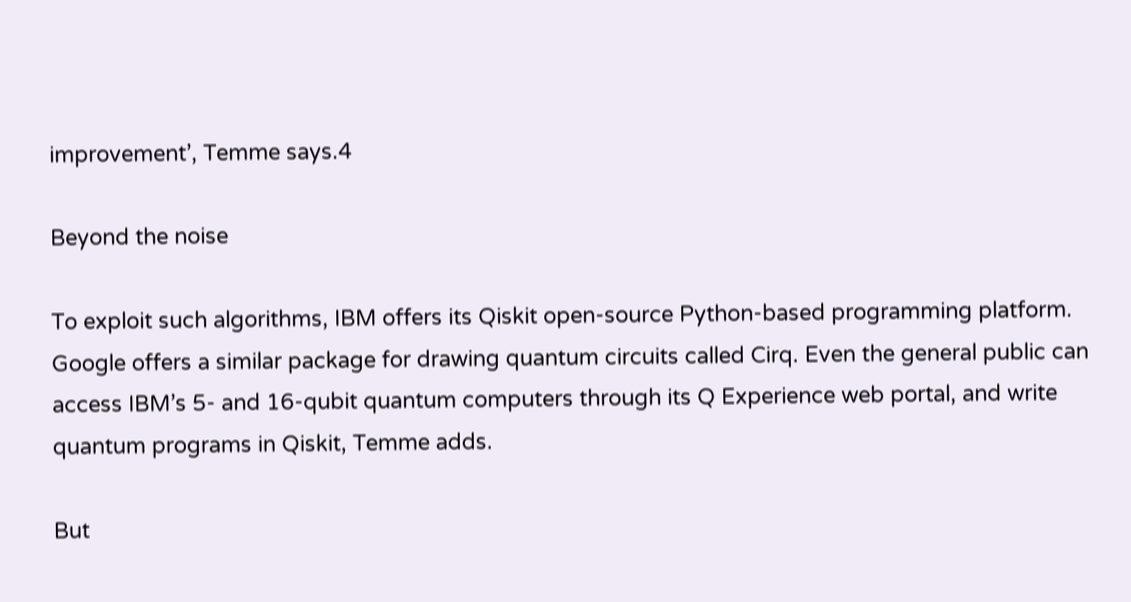improvement’, Temme says.4

Beyond the noise

To exploit such algorithms, IBM offers its Qiskit open-source Python-based programming platform. Google offers a similar package for drawing quantum circuits called Cirq. Even the general public can access IBM’s 5- and 16-qubit quantum computers through its Q Experience web portal, and write quantum programs in Qiskit, Temme adds.

But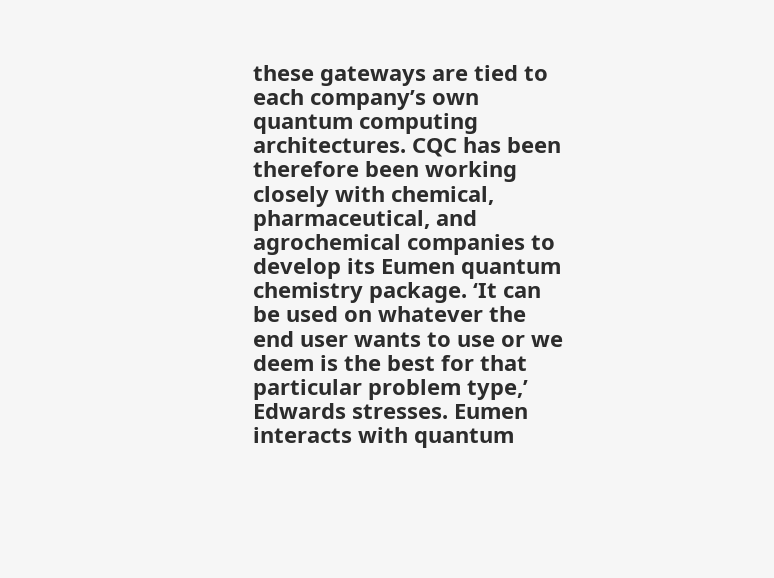these gateways are tied to each company’s own quantum computing architectures. CQC has been therefore been working closely with chemical, pharmaceutical, and agrochemical companies to develop its Eumen quantum chemistry package. ‘It can be used on whatever the end user wants to use or we deem is the best for that particular problem type,’ Edwards stresses. Eumen interacts with quantum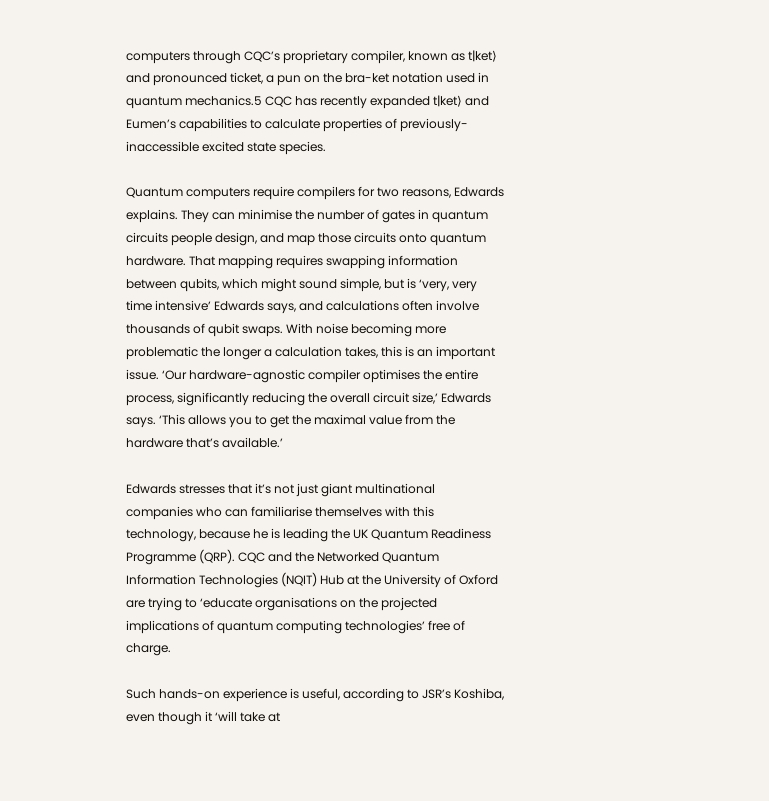computers through CQC’s proprietary compiler, known as t|ket⟩ and pronounced ticket, a pun on the bra-ket notation used in quantum mechanics.5 CQC has recently expanded t|ket⟩ and Eumen’s capabilities to calculate properties of previously-inaccessible excited state species.

Quantum computers require compilers for two reasons, Edwards explains. They can minimise the number of gates in quantum circuits people design, and map those circuits onto quantum hardware. That mapping requires swapping information between qubits, which might sound simple, but is ‘very, very time intensive’ Edwards says, and calculations often involve thousands of qubit swaps. With noise becoming more problematic the longer a calculation takes, this is an important issue. ‘Our hardware-agnostic compiler optimises the entire process, significantly reducing the overall circuit size,’ Edwards says. ‘This allows you to get the maximal value from the hardware that’s available.’

Edwards stresses that it’s not just giant multinational companies who can familiarise themselves with this technology, because he is leading the UK Quantum Readiness Programme (QRP). CQC and the Networked Quantum Information Technologies (NQIT) Hub at the University of Oxford are trying to ‘educate organisations on the projected implications of quantum computing technologies’ free of charge.

Such hands-on experience is useful, according to JSR’s Koshiba, even though it ‘will take at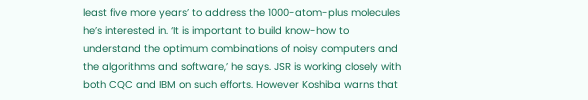least five more years’ to address the 1000-atom-plus molecules he’s interested in. ‘It is important to build know-how to understand the optimum combinations of noisy computers and the algorithms and software,’ he says. JSR is working closely with both CQC and IBM on such efforts. However Koshiba warns that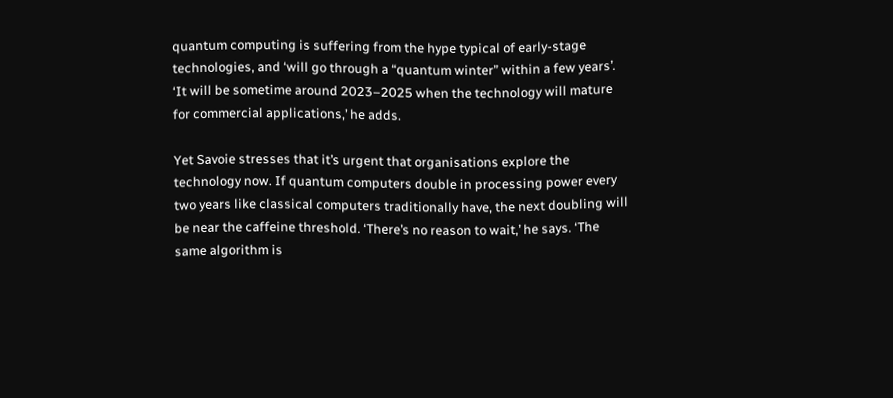quantum computing is suffering from the hype typical of early-stage technologies, and ‘will go through a “quantum winter” within a few years’. ‘It will be sometime around 2023–2025 when the technology will mature for commercial applications,’ he adds.

Yet Savoie stresses that it’s urgent that organisations explore the technology now. If quantum computers double in processing power every two years like classical computers traditionally have, the next doubling will be near the caffeine threshold. ‘There’s no reason to wait,’ he says. ‘The same algorithm is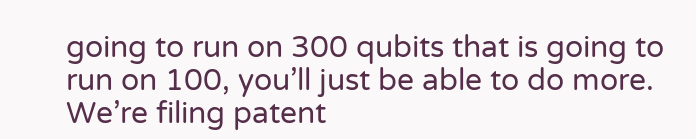going to run on 300 qubits that is going to run on 100, you’ll just be able to do more. We’re filing patent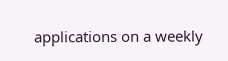applications on a weekly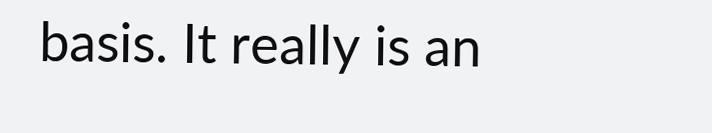basis. It really is an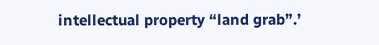intellectual property “land grab”.’